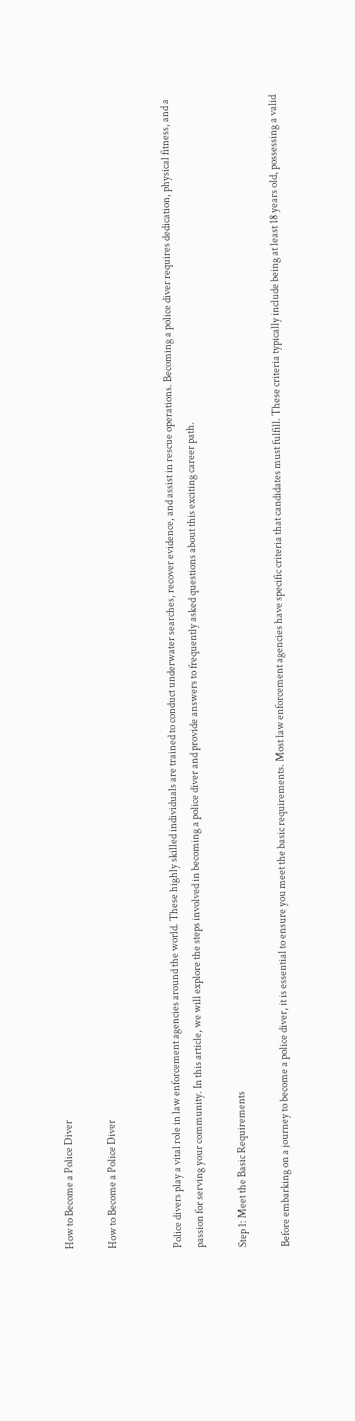How to Become a Police Diver

How to Become a Police Diver


Police divers play a vital role in law enforcement agencies around the world. These highly skilled individuals are trained to conduct underwater searches, recover evidence, and assist in rescue operations. Becoming a police diver requires dedication, physical fitness, and a passion for serving your community. In this article, we will explore the steps involved in becoming a police diver and provide answers to frequently asked questions about this exciting career path.

Step 1: Meet the Basic Requirements

Before embarking on a journey to become a police diver, it is essential to ensure you meet the basic requirements. Most law enforcement agencies have specific criteria that candidates must fulfill. These criteria typically include being at least 18 years old, possessing a valid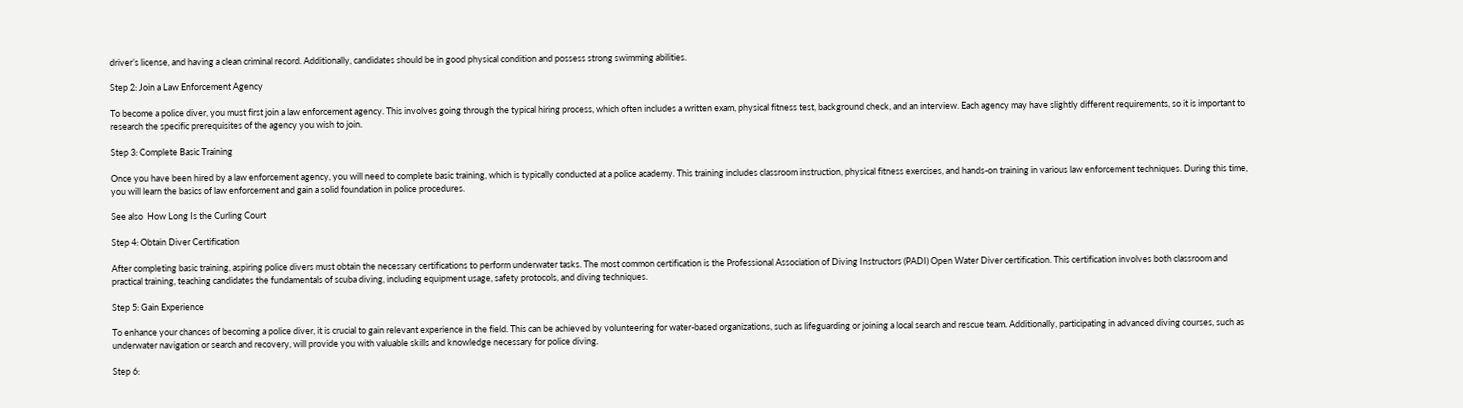driver’s license, and having a clean criminal record. Additionally, candidates should be in good physical condition and possess strong swimming abilities.

Step 2: Join a Law Enforcement Agency

To become a police diver, you must first join a law enforcement agency. This involves going through the typical hiring process, which often includes a written exam, physical fitness test, background check, and an interview. Each agency may have slightly different requirements, so it is important to research the specific prerequisites of the agency you wish to join.

Step 3: Complete Basic Training

Once you have been hired by a law enforcement agency, you will need to complete basic training, which is typically conducted at a police academy. This training includes classroom instruction, physical fitness exercises, and hands-on training in various law enforcement techniques. During this time, you will learn the basics of law enforcement and gain a solid foundation in police procedures.

See also  How Long Is the Curling Court

Step 4: Obtain Diver Certification

After completing basic training, aspiring police divers must obtain the necessary certifications to perform underwater tasks. The most common certification is the Professional Association of Diving Instructors (PADI) Open Water Diver certification. This certification involves both classroom and practical training, teaching candidates the fundamentals of scuba diving, including equipment usage, safety protocols, and diving techniques.

Step 5: Gain Experience

To enhance your chances of becoming a police diver, it is crucial to gain relevant experience in the field. This can be achieved by volunteering for water-based organizations, such as lifeguarding or joining a local search and rescue team. Additionally, participating in advanced diving courses, such as underwater navigation or search and recovery, will provide you with valuable skills and knowledge necessary for police diving.

Step 6: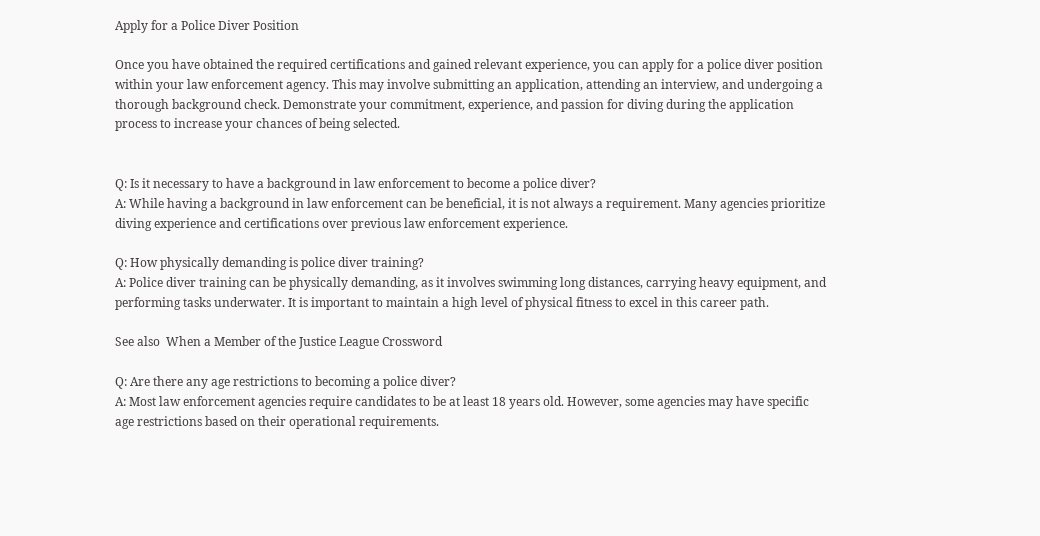Apply for a Police Diver Position

Once you have obtained the required certifications and gained relevant experience, you can apply for a police diver position within your law enforcement agency. This may involve submitting an application, attending an interview, and undergoing a thorough background check. Demonstrate your commitment, experience, and passion for diving during the application process to increase your chances of being selected.


Q: Is it necessary to have a background in law enforcement to become a police diver?
A: While having a background in law enforcement can be beneficial, it is not always a requirement. Many agencies prioritize diving experience and certifications over previous law enforcement experience.

Q: How physically demanding is police diver training?
A: Police diver training can be physically demanding, as it involves swimming long distances, carrying heavy equipment, and performing tasks underwater. It is important to maintain a high level of physical fitness to excel in this career path.

See also  When a Member of the Justice League Crossword

Q: Are there any age restrictions to becoming a police diver?
A: Most law enforcement agencies require candidates to be at least 18 years old. However, some agencies may have specific age restrictions based on their operational requirements.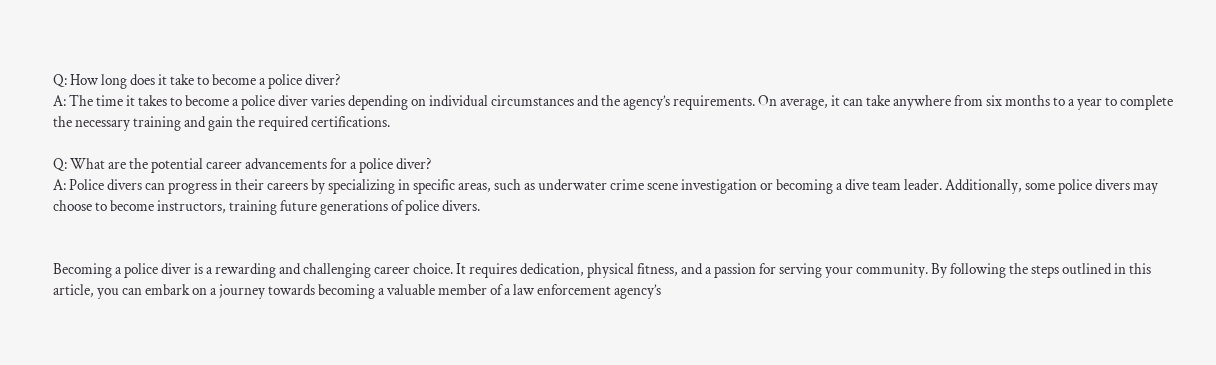Q: How long does it take to become a police diver?
A: The time it takes to become a police diver varies depending on individual circumstances and the agency’s requirements. On average, it can take anywhere from six months to a year to complete the necessary training and gain the required certifications.

Q: What are the potential career advancements for a police diver?
A: Police divers can progress in their careers by specializing in specific areas, such as underwater crime scene investigation or becoming a dive team leader. Additionally, some police divers may choose to become instructors, training future generations of police divers.


Becoming a police diver is a rewarding and challenging career choice. It requires dedication, physical fitness, and a passion for serving your community. By following the steps outlined in this article, you can embark on a journey towards becoming a valuable member of a law enforcement agency’s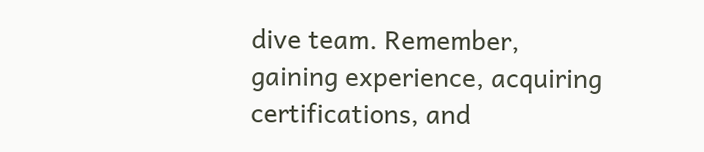dive team. Remember, gaining experience, acquiring certifications, and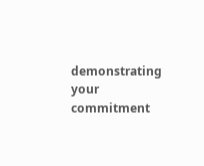demonstrating your commitment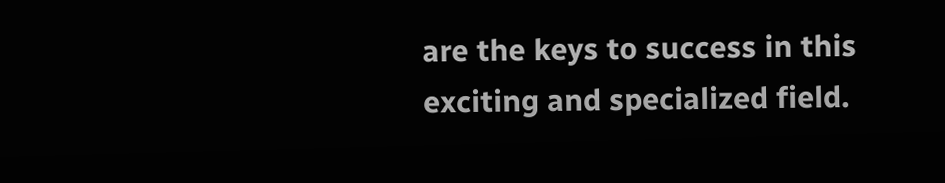are the keys to success in this exciting and specialized field.